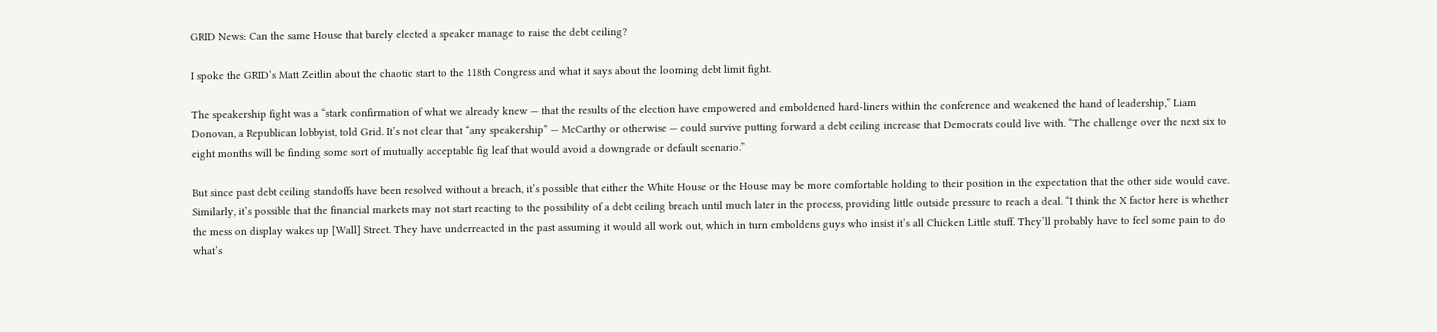GRID News: Can the same House that barely elected a speaker manage to raise the debt ceiling?

I spoke the GRID‘s Matt Zeitlin about the chaotic start to the 118th Congress and what it says about the looming debt limit fight.

The speakership fight was a “stark confirmation of what we already knew — that the results of the election have empowered and emboldened hard-liners within the conference and weakened the hand of leadership,” Liam Donovan, a Republican lobbyist, told Grid. It’s not clear that “any speakership” — McCarthy or otherwise — could survive putting forward a debt ceiling increase that Democrats could live with. “The challenge over the next six to eight months will be finding some sort of mutually acceptable fig leaf that would avoid a downgrade or default scenario.”

But since past debt ceiling standoffs have been resolved without a breach, it’s possible that either the White House or the House may be more comfortable holding to their position in the expectation that the other side would cave. Similarly, it’s possible that the financial markets may not start reacting to the possibility of a debt ceiling breach until much later in the process, providing little outside pressure to reach a deal. “I think the X factor here is whether the mess on display wakes up [Wall] Street. They have underreacted in the past assuming it would all work out, which in turn emboldens guys who insist it’s all Chicken Little stuff. They’ll probably have to feel some pain to do what’s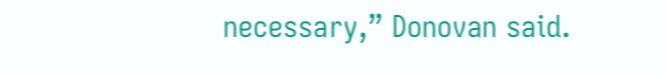necessary,” Donovan said.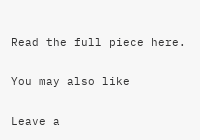Read the full piece here.

You may also like

Leave a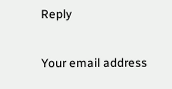Reply

Your email address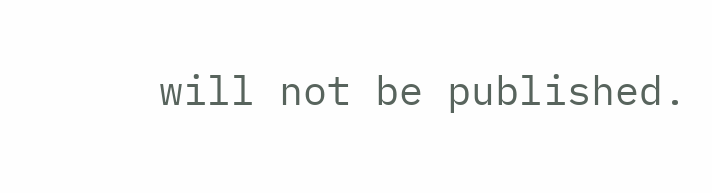will not be published.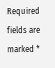Required fields are marked *